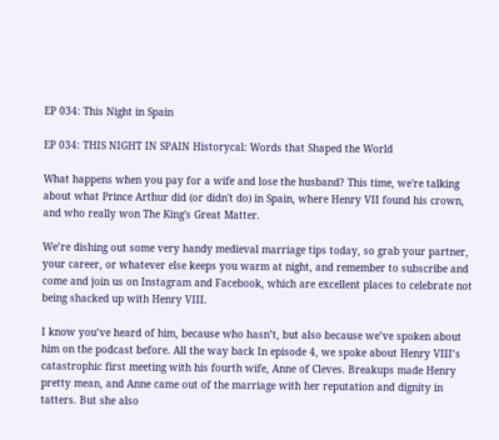EP 034: This Night in Spain

EP 034: THIS NIGHT IN SPAIN Historycal: Words that Shaped the World

What happens when you pay for a wife and lose the husband? This time, we're talking about what Prince Arthur did (or didn't do) in Spain, where Henry VII found his crown, and who really won The King's Great Matter.

We’re dishing out some very handy medieval marriage tips today, so grab your partner, your career, or whatever else keeps you warm at night, and remember to subscribe and come and join us on Instagram and Facebook, which are excellent places to celebrate not being shacked up with Henry VIII.

I know you’ve heard of him, because who hasn’t, but also because we’ve spoken about him on the podcast before. All the way back In episode 4, we spoke about Henry VIII’s catastrophic first meeting with his fourth wife, Anne of Cleves. Breakups made Henry pretty mean, and Anne came out of the marriage with her reputation and dignity in tatters. But she also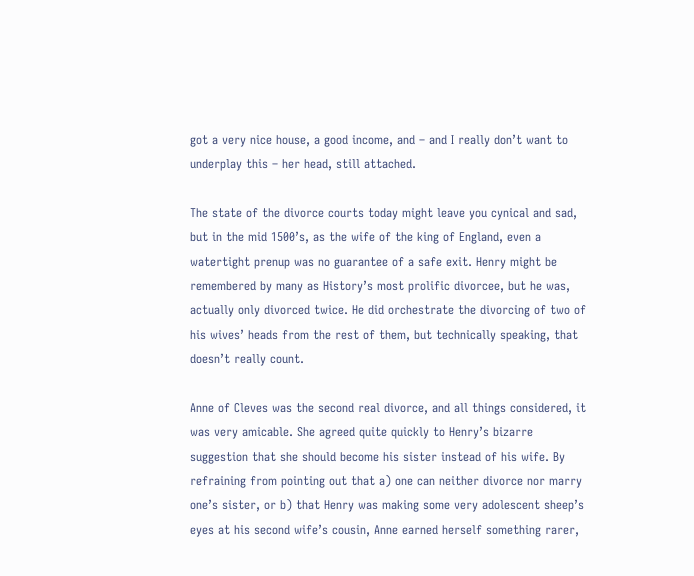got a very nice house, a good income, and – and I really don’t want to underplay this – her head, still attached.

The state of the divorce courts today might leave you cynical and sad, but in the mid 1500’s, as the wife of the king of England, even a watertight prenup was no guarantee of a safe exit. Henry might be remembered by many as History’s most prolific divorcee, but he was, actually only divorced twice. He did orchestrate the divorcing of two of his wives’ heads from the rest of them, but technically speaking, that doesn’t really count.

Anne of Cleves was the second real divorce, and all things considered, it was very amicable. She agreed quite quickly to Henry’s bizarre suggestion that she should become his sister instead of his wife. By refraining from pointing out that a) one can neither divorce nor marry one’s sister, or b) that Henry was making some very adolescent sheep’s eyes at his second wife’s cousin, Anne earned herself something rarer,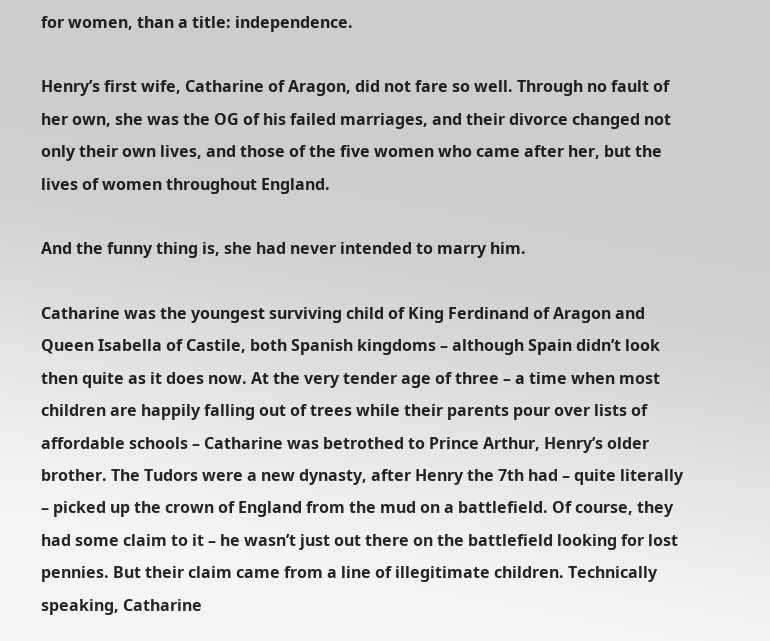for women, than a title: independence.

Henry’s first wife, Catharine of Aragon, did not fare so well. Through no fault of her own, she was the OG of his failed marriages, and their divorce changed not only their own lives, and those of the five women who came after her, but the lives of women throughout England.

And the funny thing is, she had never intended to marry him.

Catharine was the youngest surviving child of King Ferdinand of Aragon and Queen Isabella of Castile, both Spanish kingdoms – although Spain didn’t look then quite as it does now. At the very tender age of three – a time when most children are happily falling out of trees while their parents pour over lists of affordable schools – Catharine was betrothed to Prince Arthur, Henry’s older brother. The Tudors were a new dynasty, after Henry the 7th had – quite literally – picked up the crown of England from the mud on a battlefield. Of course, they had some claim to it – he wasn’t just out there on the battlefield looking for lost pennies. But their claim came from a line of illegitimate children. Technically speaking, Catharine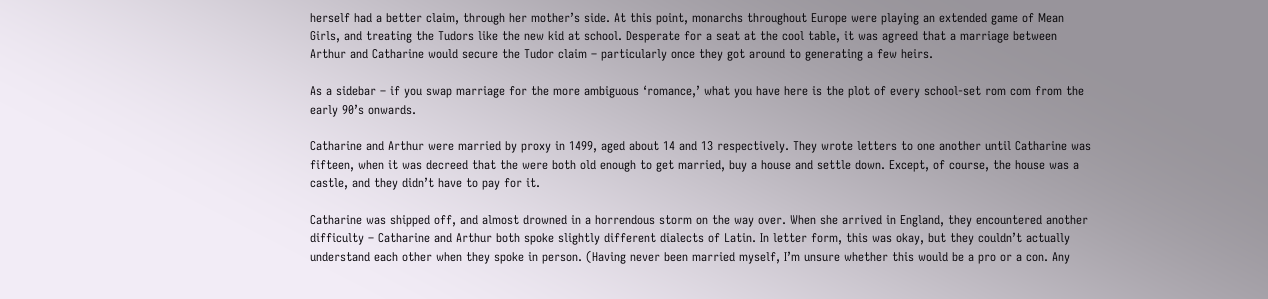herself had a better claim, through her mother’s side. At this point, monarchs throughout Europe were playing an extended game of Mean Girls, and treating the Tudors like the new kid at school. Desperate for a seat at the cool table, it was agreed that a marriage between Arthur and Catharine would secure the Tudor claim – particularly once they got around to generating a few heirs.

As a sidebar – if you swap marriage for the more ambiguous ‘romance,’ what you have here is the plot of every school-set rom com from the early 90’s onwards.

Catharine and Arthur were married by proxy in 1499, aged about 14 and 13 respectively. They wrote letters to one another until Catharine was fifteen, when it was decreed that the were both old enough to get married, buy a house and settle down. Except, of course, the house was a castle, and they didn’t have to pay for it.

Catharine was shipped off, and almost drowned in a horrendous storm on the way over. When she arrived in England, they encountered another difficulty – Catharine and Arthur both spoke slightly different dialects of Latin. In letter form, this was okay, but they couldn’t actually understand each other when they spoke in person. (Having never been married myself, I’m unsure whether this would be a pro or a con. Any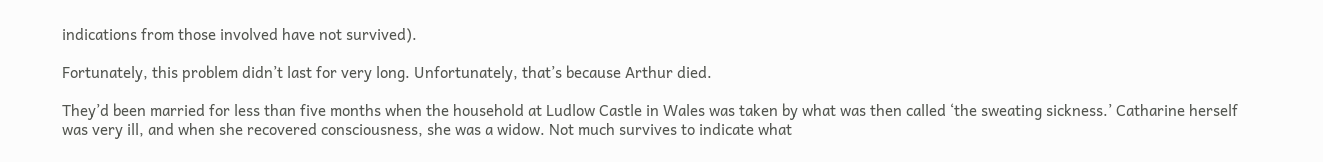indications from those involved have not survived).

Fortunately, this problem didn’t last for very long. Unfortunately, that’s because Arthur died.

They’d been married for less than five months when the household at Ludlow Castle in Wales was taken by what was then called ‘the sweating sickness.’ Catharine herself was very ill, and when she recovered consciousness, she was a widow. Not much survives to indicate what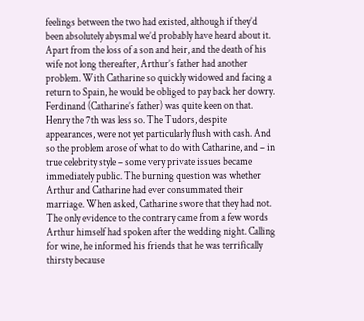feelings between the two had existed, although if they’d been absolutely abysmal we’d probably have heard about it. Apart from the loss of a son and heir, and the death of his wife not long thereafter, Arthur’s father had another problem. With Catharine so quickly widowed and facing a return to Spain, he would be obliged to pay back her dowry. Ferdinand (Catharine’s father) was quite keen on that. Henry the 7th was less so. The Tudors, despite appearances, were not yet particularly flush with cash. And so the problem arose of what to do with Catharine, and – in true celebrity style – some very private issues became immediately public. The burning question was whether Arthur and Catharine had ever consummated their marriage. When asked, Catharine swore that they had not. The only evidence to the contrary came from a few words Arthur himself had spoken after the wedding night. Calling for wine, he informed his friends that he was terrifically thirsty because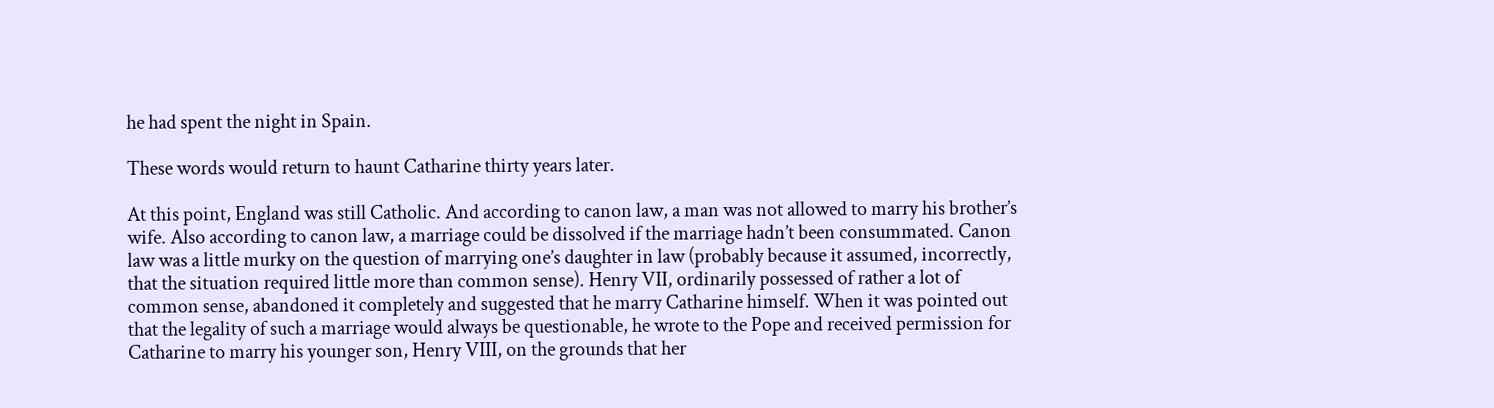he had spent the night in Spain.

These words would return to haunt Catharine thirty years later.

At this point, England was still Catholic. And according to canon law, a man was not allowed to marry his brother’s wife. Also according to canon law, a marriage could be dissolved if the marriage hadn’t been consummated. Canon law was a little murky on the question of marrying one’s daughter in law (probably because it assumed, incorrectly, that the situation required little more than common sense). Henry VII, ordinarily possessed of rather a lot of common sense, abandoned it completely and suggested that he marry Catharine himself. When it was pointed out that the legality of such a marriage would always be questionable, he wrote to the Pope and received permission for Catharine to marry his younger son, Henry VIII, on the grounds that her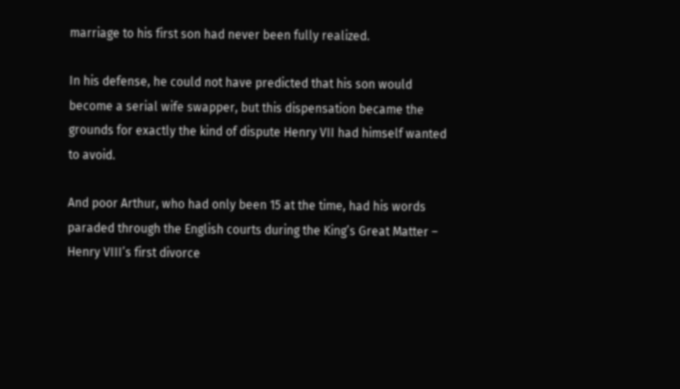marriage to his first son had never been fully realized.

In his defense, he could not have predicted that his son would become a serial wife swapper, but this dispensation became the grounds for exactly the kind of dispute Henry VII had himself wanted to avoid.

And poor Arthur, who had only been 15 at the time, had his words paraded through the English courts during the King’s Great Matter – Henry VIII’s first divorce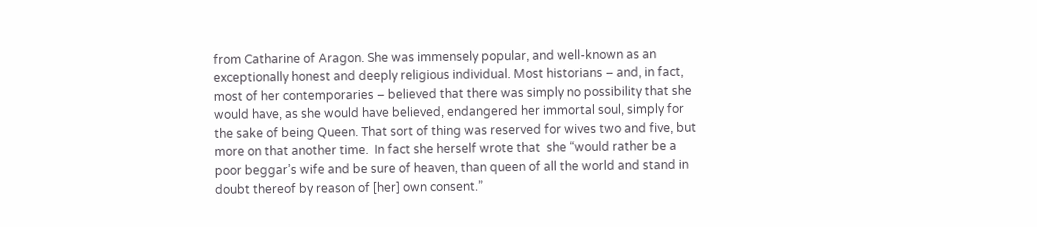from Catharine of Aragon. She was immensely popular, and well-known as an exceptionally honest and deeply religious individual. Most historians – and, in fact, most of her contemporaries – believed that there was simply no possibility that she would have, as she would have believed, endangered her immortal soul, simply for the sake of being Queen. That sort of thing was reserved for wives two and five, but more on that another time.  In fact she herself wrote that  she “would rather be a poor beggar’s wife and be sure of heaven, than queen of all the world and stand in doubt thereof by reason of [her] own consent.”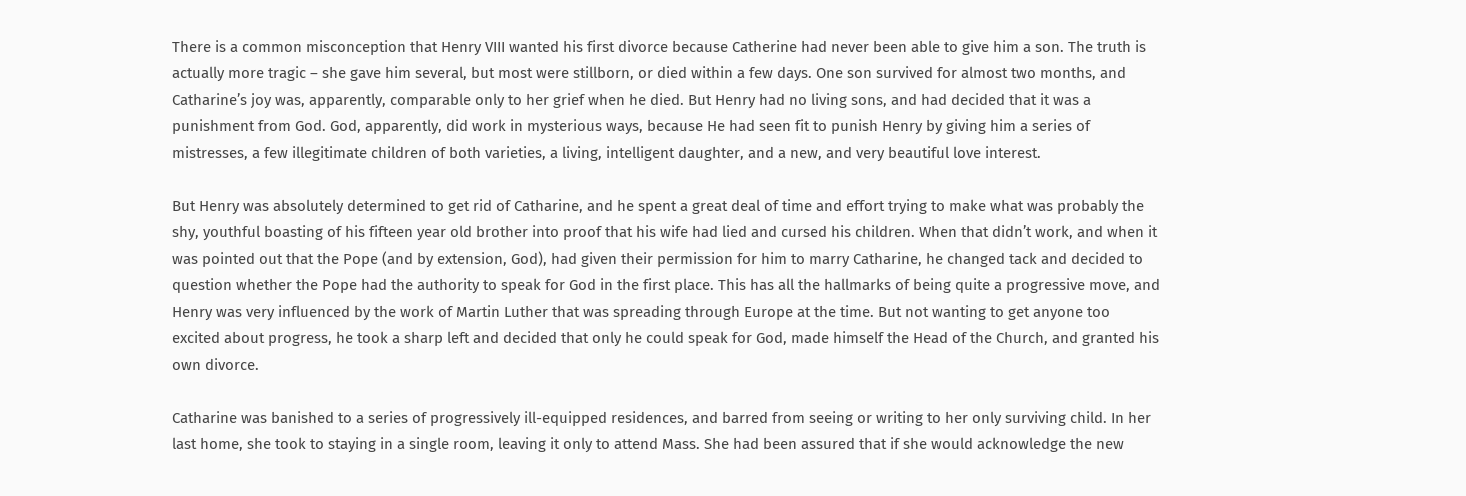There is a common misconception that Henry VIII wanted his first divorce because Catherine had never been able to give him a son. The truth is actually more tragic – she gave him several, but most were stillborn, or died within a few days. One son survived for almost two months, and Catharine’s joy was, apparently, comparable only to her grief when he died. But Henry had no living sons, and had decided that it was a punishment from God. God, apparently, did work in mysterious ways, because He had seen fit to punish Henry by giving him a series of mistresses, a few illegitimate children of both varieties, a living, intelligent daughter, and a new, and very beautiful love interest.

But Henry was absolutely determined to get rid of Catharine, and he spent a great deal of time and effort trying to make what was probably the shy, youthful boasting of his fifteen year old brother into proof that his wife had lied and cursed his children. When that didn’t work, and when it was pointed out that the Pope (and by extension, God), had given their permission for him to marry Catharine, he changed tack and decided to question whether the Pope had the authority to speak for God in the first place. This has all the hallmarks of being quite a progressive move, and Henry was very influenced by the work of Martin Luther that was spreading through Europe at the time. But not wanting to get anyone too excited about progress, he took a sharp left and decided that only he could speak for God, made himself the Head of the Church, and granted his own divorce.

Catharine was banished to a series of progressively ill-equipped residences, and barred from seeing or writing to her only surviving child. In her last home, she took to staying in a single room, leaving it only to attend Mass. She had been assured that if she would acknowledge the new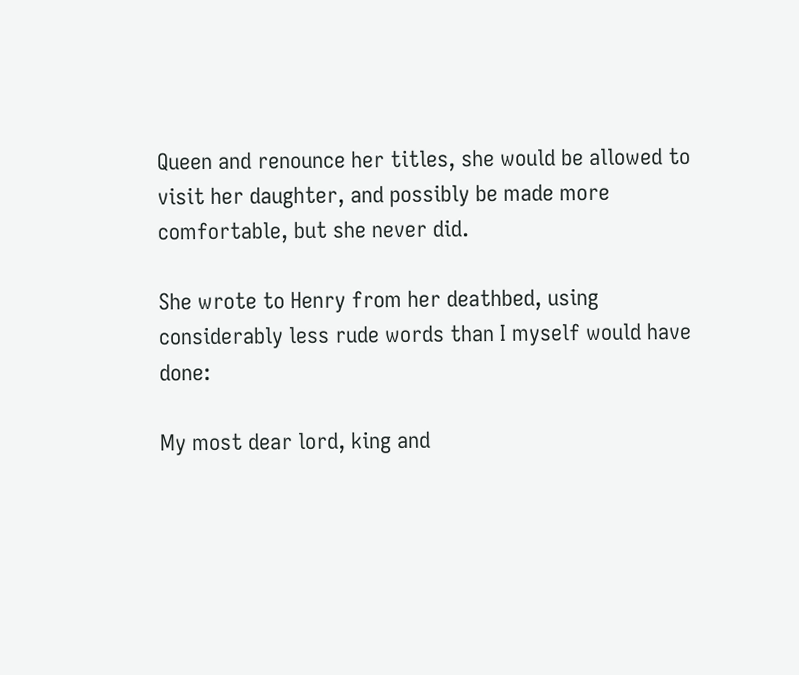Queen and renounce her titles, she would be allowed to visit her daughter, and possibly be made more comfortable, but she never did.

She wrote to Henry from her deathbed, using considerably less rude words than I myself would have done:

My most dear lord, king and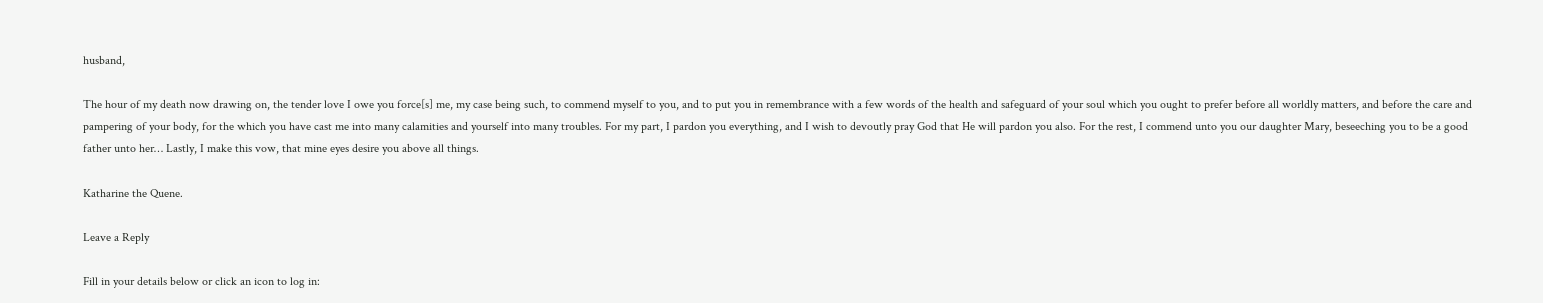husband,

The hour of my death now drawing on, the tender love I owe you force[s] me, my case being such, to commend myself to you, and to put you in remembrance with a few words of the health and safeguard of your soul which you ought to prefer before all worldly matters, and before the care and pampering of your body, for the which you have cast me into many calamities and yourself into many troubles. For my part, I pardon you everything, and I wish to devoutly pray God that He will pardon you also. For the rest, I commend unto you our daughter Mary, beseeching you to be a good father unto her… Lastly, I make this vow, that mine eyes desire you above all things.

Katharine the Quene.

Leave a Reply

Fill in your details below or click an icon to log in: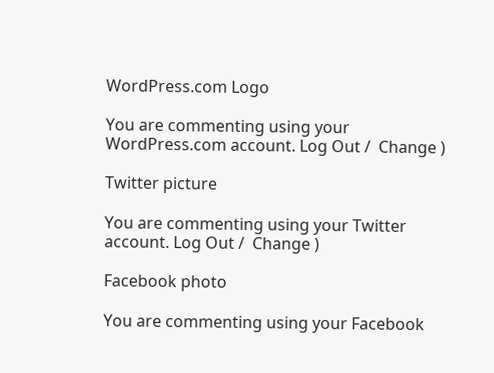WordPress.com Logo

You are commenting using your WordPress.com account. Log Out /  Change )

Twitter picture

You are commenting using your Twitter account. Log Out /  Change )

Facebook photo

You are commenting using your Facebook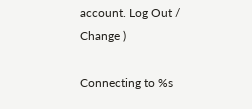account. Log Out /  Change )

Connecting to %s